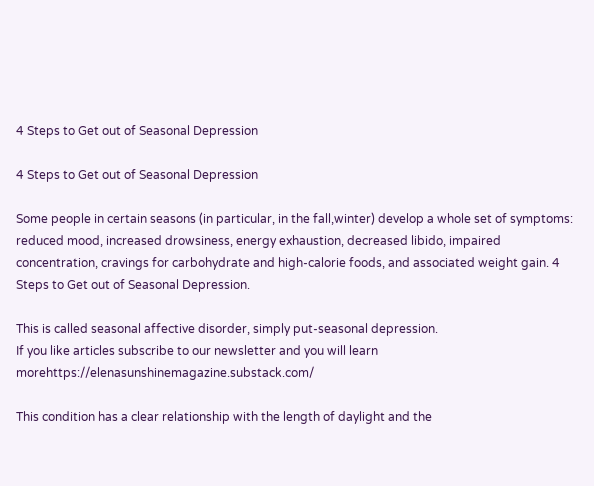4 Steps to Get out of Seasonal Depression

4 Steps to Get out of Seasonal Depression

Some people in certain seasons (in particular, in the fall,winter) develop a whole set of symptoms: reduced mood, increased drowsiness, energy exhaustion, decreased libido, impaired concentration, cravings for carbohydrate and high-calorie foods, and associated weight gain. 4 Steps to Get out of Seasonal Depression.

This is called seasonal affective disorder, simply put-seasonal depression.
If you like articles subscribe to our newsletter and you will learn morehttps://elenasunshinemagazine.substack.com/

This condition has a clear relationship with the length of daylight and the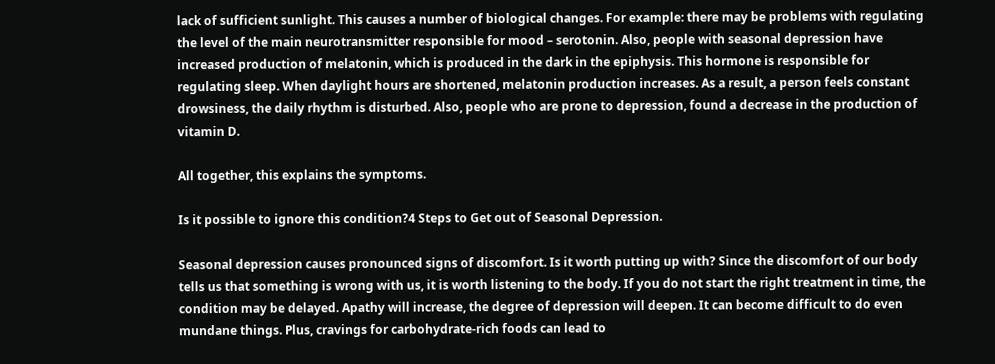lack of sufficient sunlight. This causes a number of biological changes. For example: there may be problems with regulating the level of the main neurotransmitter responsible for mood – serotonin. Also, people with seasonal depression have increased production of melatonin, which is produced in the dark in the epiphysis. This hormone is responsible for regulating sleep. When daylight hours are shortened, melatonin production increases. As a result, a person feels constant drowsiness, the daily rhythm is disturbed. Also, people who are prone to depression, found a decrease in the production of vitamin D.

All together, this explains the symptoms.

Is it possible to ignore this condition?4 Steps to Get out of Seasonal Depression.

Seasonal depression causes pronounced signs of discomfort. Is it worth putting up with? Since the discomfort of our body tells us that something is wrong with us, it is worth listening to the body. If you do not start the right treatment in time, the condition may be delayed. Apathy will increase, the degree of depression will deepen. It can become difficult to do even mundane things. Plus, cravings for carbohydrate-rich foods can lead to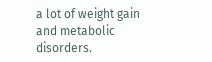a lot of weight gain and metabolic disorders.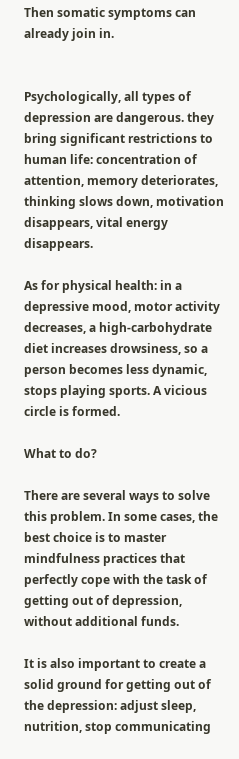Then somatic symptoms can already join in.


Psychologically, all types of depression are dangerous. they bring significant restrictions to human life: concentration of attention, memory deteriorates, thinking slows down, motivation disappears, vital energy disappears.

As for physical health: in a depressive mood, motor activity decreases, a high-carbohydrate diet increases drowsiness, so a person becomes less dynamic, stops playing sports. A vicious circle is formed.

What to do?

There are several ways to solve this problem. In some cases, the best choice is to master mindfulness practices that perfectly cope with the task of getting out of depression, without additional funds.

It is also important to create a solid ground for getting out of the depression: adjust sleep, nutrition, stop communicating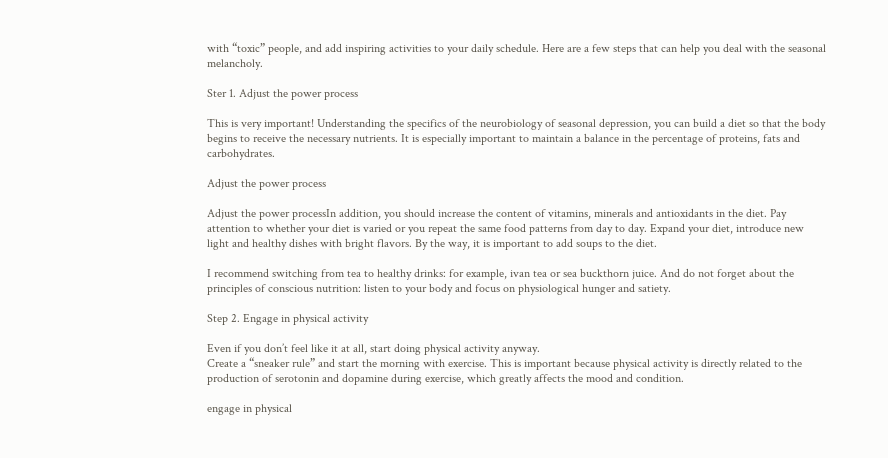with “toxic” people, and add inspiring activities to your daily schedule. Here are a few steps that can help you deal with the seasonal melancholy.

Ster 1. Adjust the power process

This is very important! Understanding the specifics of the neurobiology of seasonal depression, you can build a diet so that the body begins to receive the necessary nutrients. It is especially important to maintain a balance in the percentage of proteins, fats and carbohydrates.

Adjust the power process

Adjust the power processIn addition, you should increase the content of vitamins, minerals and antioxidants in the diet. Pay attention to whether your diet is varied or you repeat the same food patterns from day to day. Expand your diet, introduce new light and healthy dishes with bright flavors. By the way, it is important to add soups to the diet.

I recommend switching from tea to healthy drinks: for example, ivan tea or sea buckthorn juice. And do not forget about the principles of conscious nutrition: listen to your body and focus on physiological hunger and satiety.

Step 2. Engage in physical activity

Even if you don’t feel like it at all, start doing physical activity anyway.
Create a “sneaker rule” and start the morning with exercise. This is important because physical activity is directly related to the production of serotonin and dopamine during exercise, which greatly affects the mood and condition.

engage in physical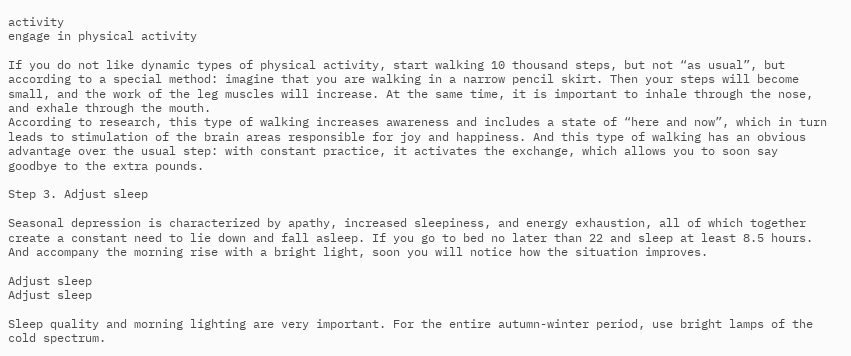activity
engage in physical activity

If you do not like dynamic types of physical activity, start walking 10 thousand steps, but not “as usual”, but according to a special method: imagine that you are walking in a narrow pencil skirt. Then your steps will become small, and the work of the leg muscles will increase. At the same time, it is important to inhale through the nose, and exhale through the mouth.
According to research, this type of walking increases awareness and includes a state of “here and now”, which in turn leads to stimulation of the brain areas responsible for joy and happiness. And this type of walking has an obvious advantage over the usual step: with constant practice, it activates the exchange, which allows you to soon say goodbye to the extra pounds.

Step 3. Adjust sleep

Seasonal depression is characterized by apathy, increased sleepiness, and energy exhaustion, all of which together create a constant need to lie down and fall asleep. If you go to bed no later than 22 and sleep at least 8.5 hours. And accompany the morning rise with a bright light, soon you will notice how the situation improves.

Adjust sleep
Adjust sleep

Sleep quality and morning lighting are very important. For the entire autumn-winter period, use bright lamps of the cold spectrum.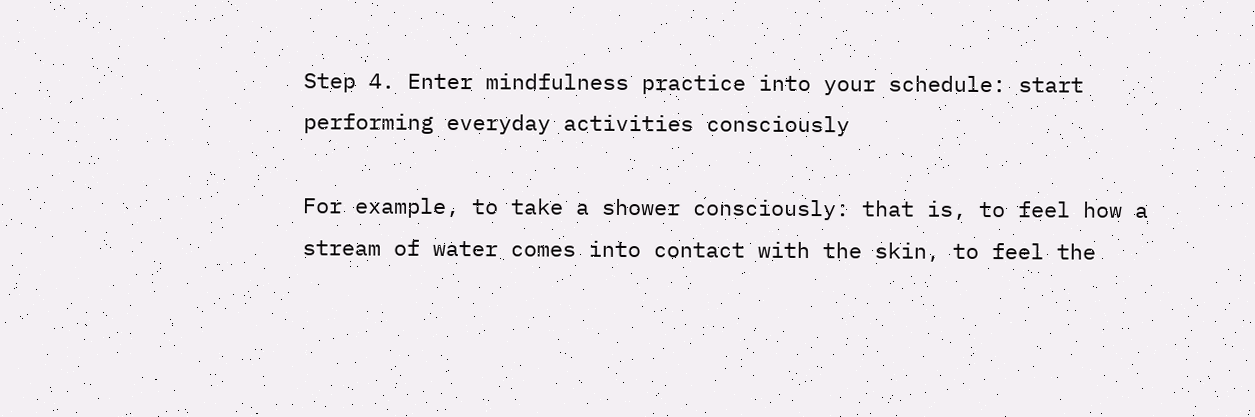Step 4. Enter mindfulness practice into your schedule: start performing everyday activities consciously

For example, to take a shower consciously: that is, to feel how a stream of water comes into contact with the skin, to feel the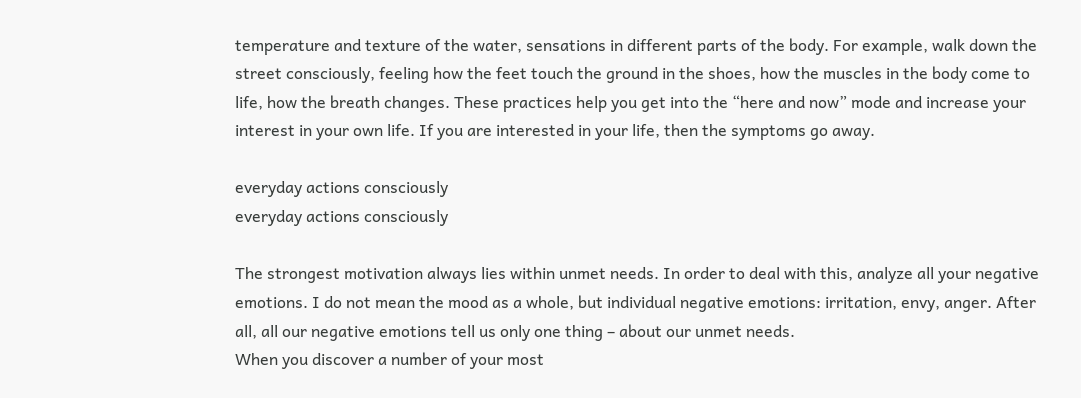temperature and texture of the water, sensations in different parts of the body. For example, walk down the street consciously, feeling how the feet touch the ground in the shoes, how the muscles in the body come to life, how the breath changes. These practices help you get into the “here and now” mode and increase your interest in your own life. If you are interested in your life, then the symptoms go away.

everyday actions consciously
everyday actions consciously

The strongest motivation always lies within unmet needs. In order to deal with this, analyze all your negative emotions. I do not mean the mood as a whole, but individual negative emotions: irritation, envy, anger. After all, all our negative emotions tell us only one thing – about our unmet needs.
When you discover a number of your most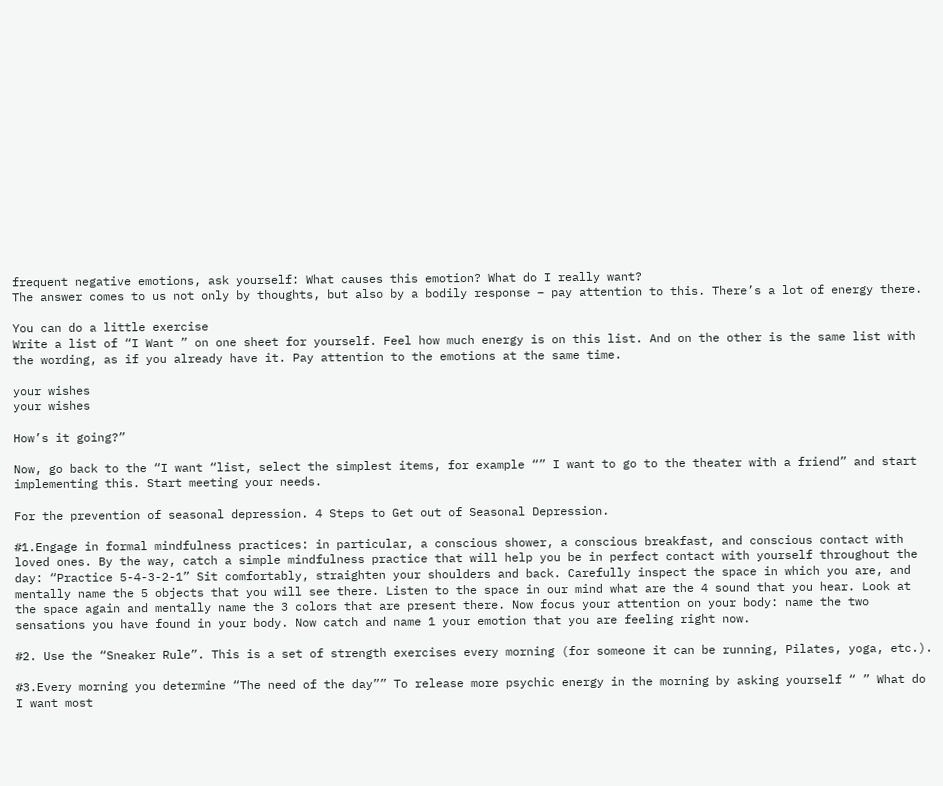frequent negative emotions, ask yourself: What causes this emotion? What do I really want?
The answer comes to us not only by thoughts, but also by a bodily response – pay attention to this. There’s a lot of energy there.

You can do a little exercise
Write a list of “I Want ” on one sheet for yourself. Feel how much energy is on this list. And on the other is the same list with the wording, as if you already have it. Pay attention to the emotions at the same time.

your wishes
your wishes

How’s it going?”

Now, go back to the “I want “list, select the simplest items, for example “” I want to go to the theater with a friend” and start implementing this. Start meeting your needs.

For the prevention of seasonal depression. 4 Steps to Get out of Seasonal Depression.

#1.Engage in formal mindfulness practices: in particular, a conscious shower, a conscious breakfast, and conscious contact with loved ones. By the way, catch a simple mindfulness practice that will help you be in perfect contact with yourself throughout the day: “Practice 5-4-3-2-1” Sit comfortably, straighten your shoulders and back. Carefully inspect the space in which you are, and mentally name the 5 objects that you will see there. Listen to the space in our mind what are the 4 sound that you hear. Look at the space again and mentally name the 3 colors that are present there. Now focus your attention on your body: name the two sensations you have found in your body. Now catch and name 1 your emotion that you are feeling right now.

#2. Use the “Sneaker Rule”. This is a set of strength exercises every morning (for someone it can be running, Pilates, yoga, etc.).

#3.Every morning you determine “The need of the day”” To release more psychic energy in the morning by asking yourself “ ” What do I want most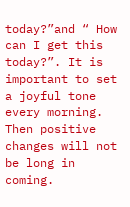today?”and “ How can I get this today?”. It is important to set a joyful tone every morning. Then positive changes will not be long in coming.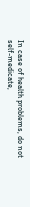In case of health problems, do not self-medicate,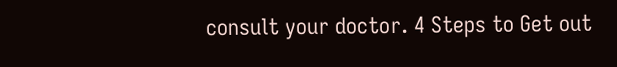consult your doctor. 4 Steps to Get out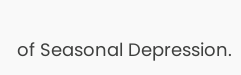of Seasonal Depression.